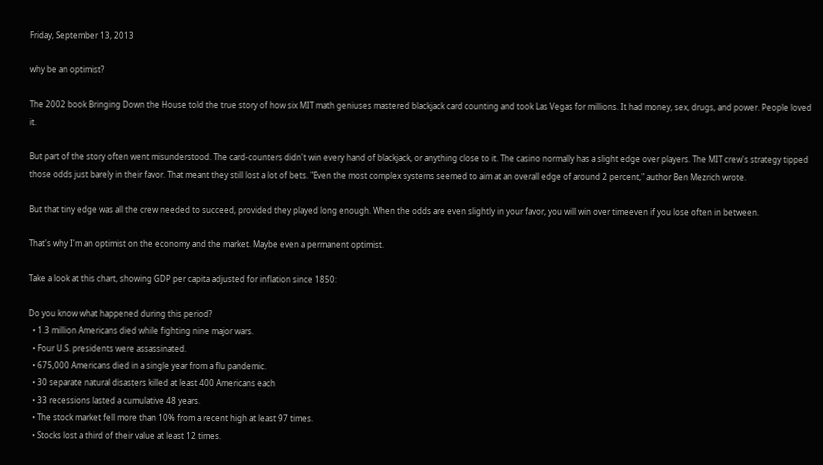Friday, September 13, 2013

why be an optimist?

The 2002 book Bringing Down the House told the true story of how six MIT math geniuses mastered blackjack card counting and took Las Vegas for millions. It had money, sex, drugs, and power. People loved it.

But part of the story often went misunderstood. The card-counters didn't win every hand of blackjack, or anything close to it. The casino normally has a slight edge over players. The MIT crew's strategy tipped those odds just barely in their favor. That meant they still lost a lot of bets. "Even the most complex systems seemed to aim at an overall edge of around 2 percent," author Ben Mezrich wrote.

But that tiny edge was all the crew needed to succeed, provided they played long enough. When the odds are even slightly in your favor, you will win over timeeven if you lose often in between.

That's why I'm an optimist on the economy and the market. Maybe even a permanent optimist.

Take a look at this chart, showing GDP per capita adjusted for inflation since 1850:

Do you know what happened during this period?
  • 1.3 million Americans died while fighting nine major wars.
  • Four U.S. presidents were assassinated.
  • 675,000 Americans died in a single year from a flu pandemic.
  • 30 separate natural disasters killed at least 400 Americans each
  • 33 recessions lasted a cumulative 48 years.
  • The stock market fell more than 10% from a recent high at least 97 times.
  • Stocks lost a third of their value at least 12 times.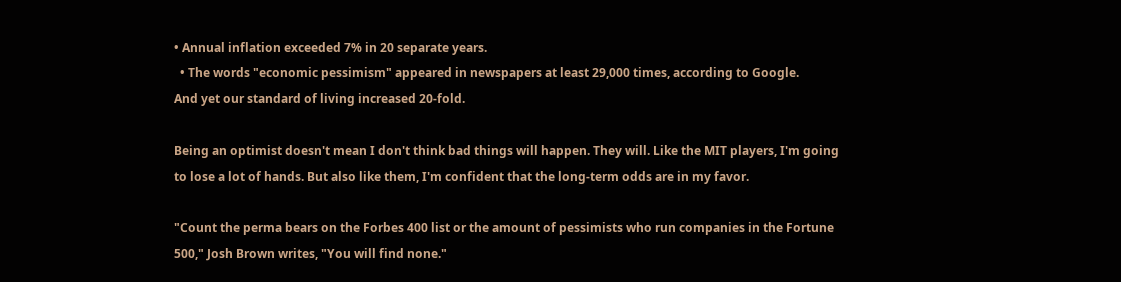• Annual inflation exceeded 7% in 20 separate years.
  • The words "economic pessimism" appeared in newspapers at least 29,000 times, according to Google.
And yet our standard of living increased 20-fold.

Being an optimist doesn't mean I don't think bad things will happen. They will. Like the MIT players, I'm going to lose a lot of hands. But also like them, I'm confident that the long-term odds are in my favor.

"Count the perma bears on the Forbes 400 list or the amount of pessimists who run companies in the Fortune 500," Josh Brown writes, "You will find none."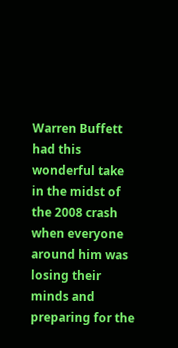Warren Buffett had this wonderful take in the midst of the 2008 crash when everyone around him was losing their minds and preparing for the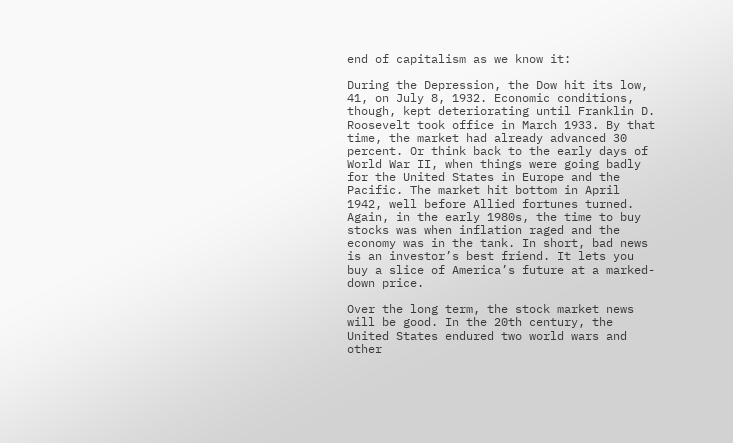end of capitalism as we know it:

During the Depression, the Dow hit its low, 41, on July 8, 1932. Economic conditions, though, kept deteriorating until Franklin D. Roosevelt took office in March 1933. By that time, the market had already advanced 30 percent. Or think back to the early days of World War II, when things were going badly for the United States in Europe and the Pacific. The market hit bottom in April 1942, well before Allied fortunes turned. Again, in the early 1980s, the time to buy stocks was when inflation raged and the economy was in the tank. In short, bad news is an investor’s best friend. It lets you buy a slice of America’s future at a marked-down price.

Over the long term, the stock market news will be good. In the 20th century, the United States endured two world wars and other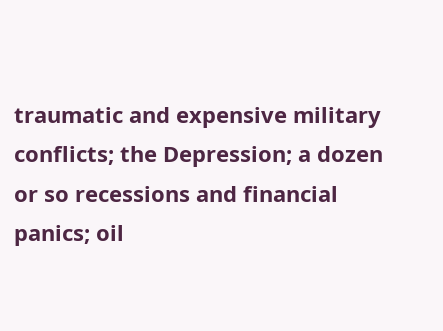traumatic and expensive military conflicts; the Depression; a dozen or so recessions and financial panics; oil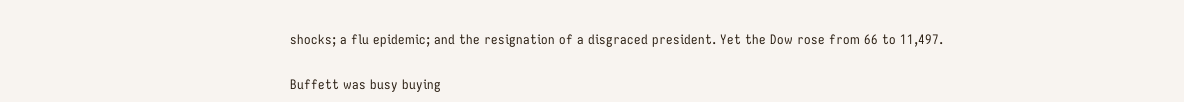shocks; a flu epidemic; and the resignation of a disgraced president. Yet the Dow rose from 66 to 11,497.

Buffett was busy buying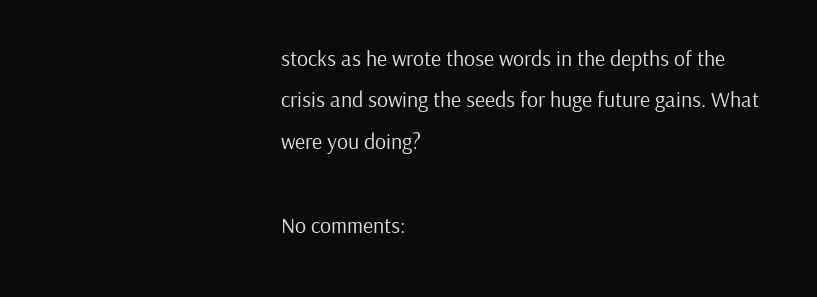stocks as he wrote those words in the depths of the crisis and sowing the seeds for huge future gains. What were you doing?

No comments: